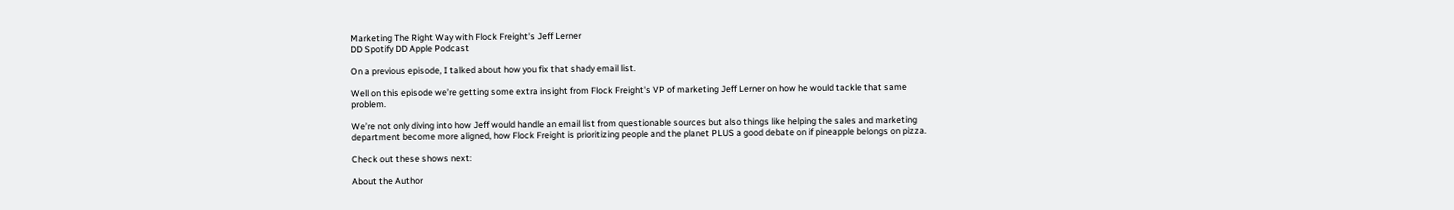Marketing The Right Way with Flock Freight's Jeff Lerner
DD Spotify DD Apple Podcast

On a previous episode, I talked about how you fix that shady email list.

Well on this episode we’re getting some extra insight from Flock Freight's VP of marketing Jeff Lerner on how he would tackle that same problem.

We’re not only diving into how Jeff would handle an email list from questionable sources but also things like helping the sales and marketing department become more aligned, how Flock Freight is prioritizing people and the planet PLUS a good debate on if pineapple belongs on pizza.

Check out these shows next:

About the Author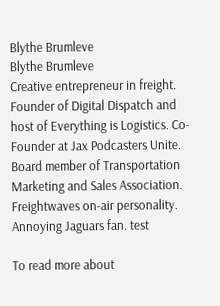Blythe Brumleve
Blythe Brumleve
Creative entrepreneur in freight. Founder of Digital Dispatch and host of Everything is Logistics. Co-Founder at Jax Podcasters Unite. Board member of Transportation Marketing and Sales Association. Freightwaves on-air personality. Annoying Jaguars fan. test

To read more about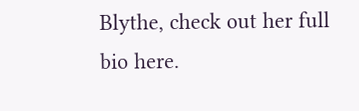Blythe, check out her full bio here.